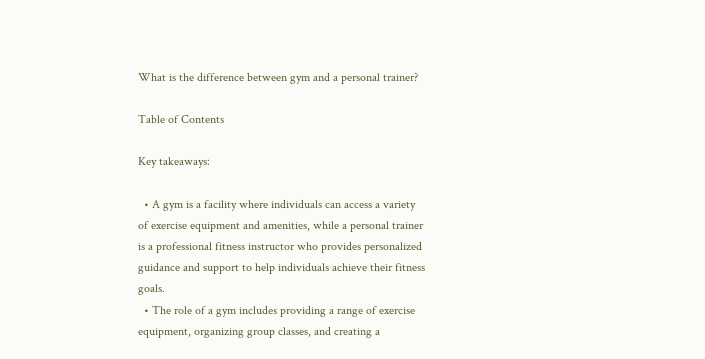What is the difference between gym and a personal trainer?

Table of Contents

Key takeaways:

  • A gym is a facility where individuals can access a variety of exercise equipment and amenities, while a personal trainer is a professional fitness instructor who provides personalized guidance and support to help individuals achieve their fitness goals.
  • The role of a gym includes providing a range of exercise equipment, organizing group classes, and creating a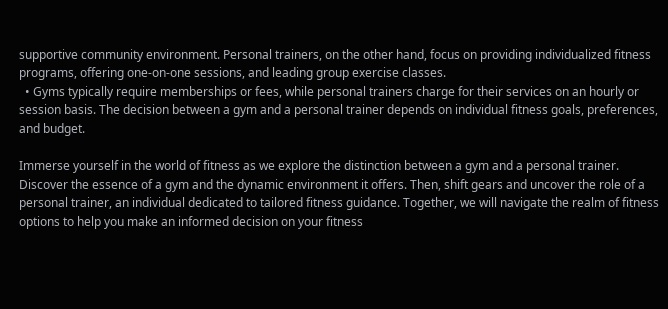supportive community environment. Personal trainers, on the other hand, focus on providing individualized fitness programs, offering one-on-one sessions, and leading group exercise classes.
  • Gyms typically require memberships or fees, while personal trainers charge for their services on an hourly or session basis. The decision between a gym and a personal trainer depends on individual fitness goals, preferences, and budget.

Immerse yourself in the world of fitness as we explore the distinction between a gym and a personal trainer. Discover the essence of a gym and the dynamic environment it offers. Then, shift gears and uncover the role of a personal trainer, an individual dedicated to tailored fitness guidance. Together, we will navigate the realm of fitness options to help you make an informed decision on your fitness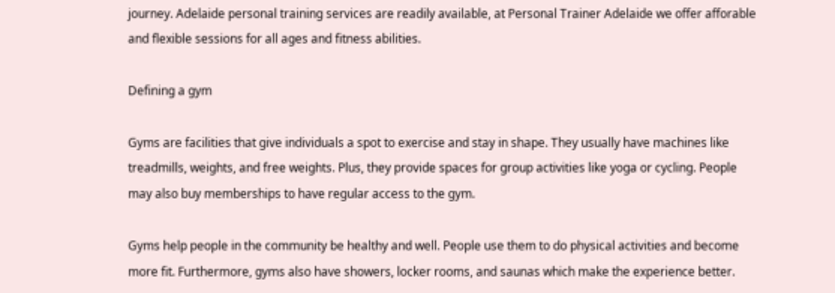journey. Adelaide personal training services are readily available, at Personal Trainer Adelaide we offer afforable and flexible sessions for all ages and fitness abilities.

Defining a gym

Gyms are facilities that give individuals a spot to exercise and stay in shape. They usually have machines like treadmills, weights, and free weights. Plus, they provide spaces for group activities like yoga or cycling. People may also buy memberships to have regular access to the gym.

Gyms help people in the community be healthy and well. People use them to do physical activities and become more fit. Furthermore, gyms also have showers, locker rooms, and saunas which make the experience better.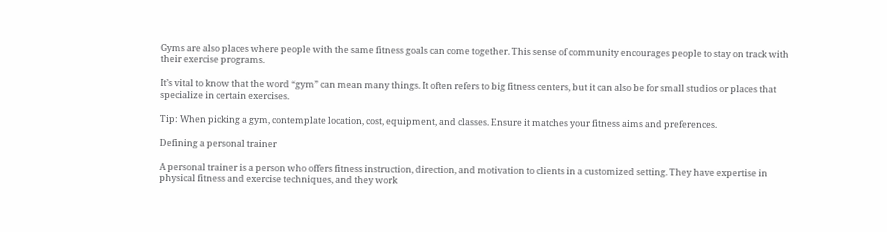Gyms are also places where people with the same fitness goals can come together. This sense of community encourages people to stay on track with their exercise programs.

It’s vital to know that the word “gym” can mean many things. It often refers to big fitness centers, but it can also be for small studios or places that specialize in certain exercises.

Tip: When picking a gym, contemplate location, cost, equipment, and classes. Ensure it matches your fitness aims and preferences.

Defining a personal trainer

A personal trainer is a person who offers fitness instruction, direction, and motivation to clients in a customized setting. They have expertise in physical fitness and exercise techniques, and they work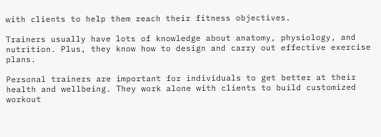with clients to help them reach their fitness objectives.

Trainers usually have lots of knowledge about anatomy, physiology, and nutrition. Plus, they know how to design and carry out effective exercise plans.

Personal trainers are important for individuals to get better at their health and wellbeing. They work alone with clients to build customized workout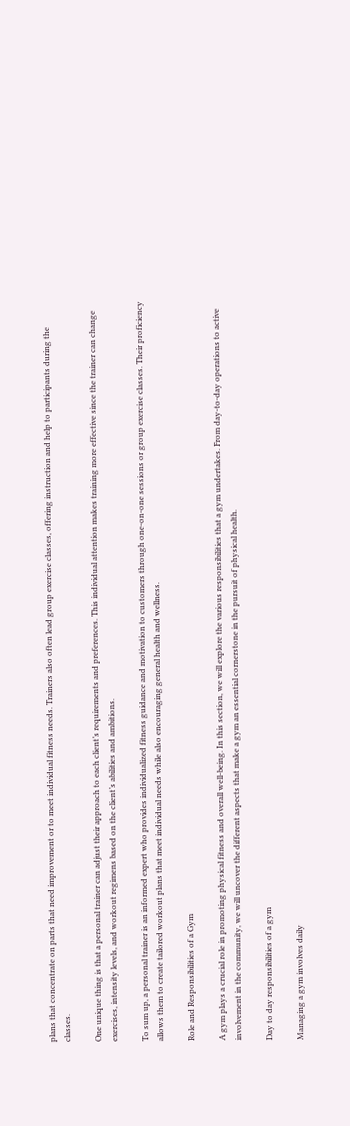plans that concentrate on parts that need improvement or to meet individual fitness needs. Trainers also often lead group exercise classes, offering instruction and help to participants during the classes.

One unique thing is that a personal trainer can adjust their approach to each client’s requirements and preferences. This individual attention makes training more effective since the trainer can change exercises, intensity levels, and workout regimens based on the client’s abilities and ambitions.

To sum up, a personal trainer is an informed expert who provides individualized fitness guidance and motivation to customers through one-on-one sessions or group exercise classes. Their proficiency allows them to create tailored workout plans that meet individual needs while also encouraging general health and wellness.

Role and Responsibilities of a Gym

A gym plays a crucial role in promoting physical fitness and overall well-being. In this section, we will explore the various responsibilities that a gym undertakes. From day-to-day operations to active involvement in the community, we will uncover the different aspects that make a gym an essential cornerstone in the pursuit of physical health.

Day to day responsibilities of a gym

Managing a gym involves daily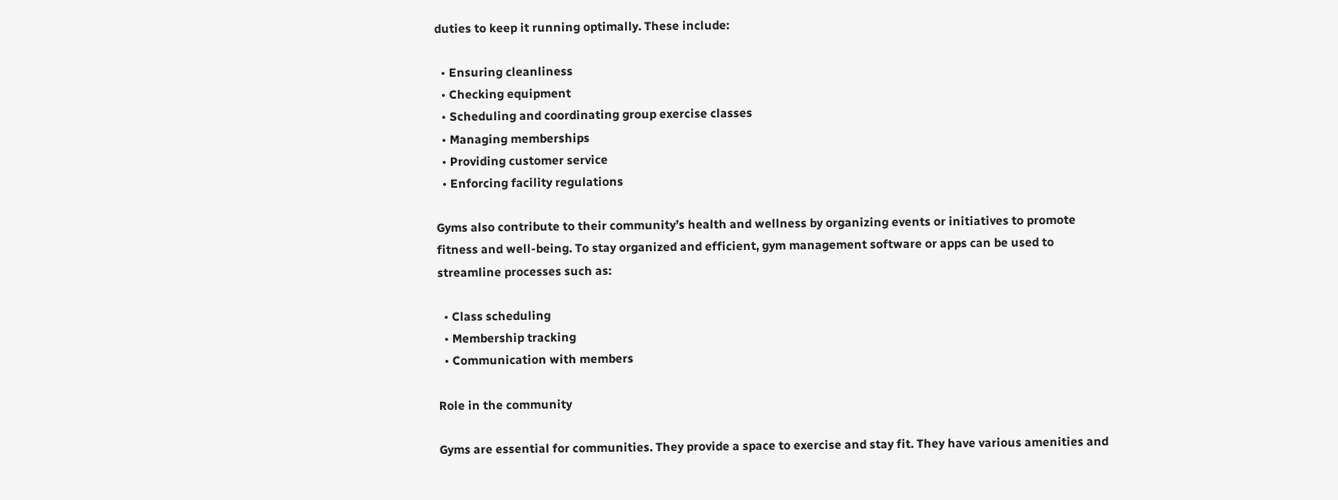duties to keep it running optimally. These include:

  • Ensuring cleanliness
  • Checking equipment
  • Scheduling and coordinating group exercise classes
  • Managing memberships
  • Providing customer service
  • Enforcing facility regulations

Gyms also contribute to their community’s health and wellness by organizing events or initiatives to promote fitness and well-being. To stay organized and efficient, gym management software or apps can be used to streamline processes such as:

  • Class scheduling
  • Membership tracking
  • Communication with members

Role in the community

Gyms are essential for communities. They provide a space to exercise and stay fit. They have various amenities and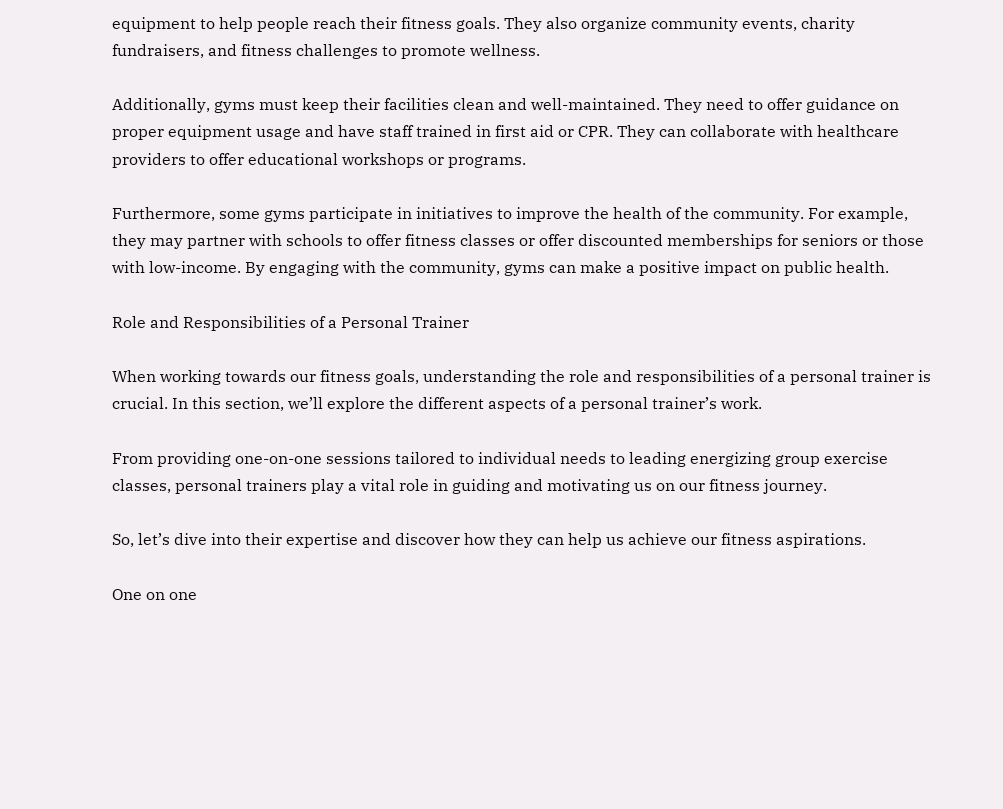equipment to help people reach their fitness goals. They also organize community events, charity fundraisers, and fitness challenges to promote wellness.

Additionally, gyms must keep their facilities clean and well-maintained. They need to offer guidance on proper equipment usage and have staff trained in first aid or CPR. They can collaborate with healthcare providers to offer educational workshops or programs.

Furthermore, some gyms participate in initiatives to improve the health of the community. For example, they may partner with schools to offer fitness classes or offer discounted memberships for seniors or those with low-income. By engaging with the community, gyms can make a positive impact on public health.

Role and Responsibilities of a Personal Trainer

When working towards our fitness goals, understanding the role and responsibilities of a personal trainer is crucial. In this section, we’ll explore the different aspects of a personal trainer’s work.

From providing one-on-one sessions tailored to individual needs to leading energizing group exercise classes, personal trainers play a vital role in guiding and motivating us on our fitness journey.

So, let’s dive into their expertise and discover how they can help us achieve our fitness aspirations.

One on one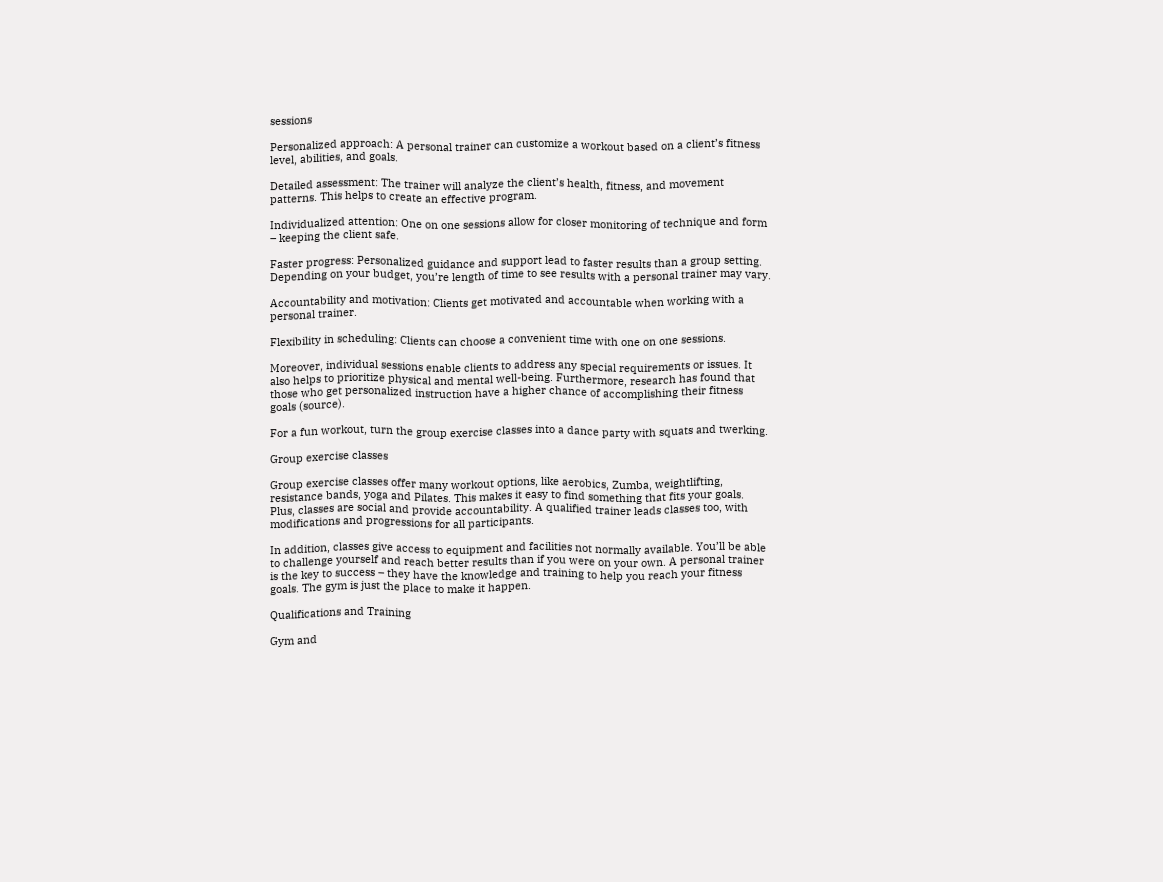sessions

Personalized approach: A personal trainer can customize a workout based on a client’s fitness level, abilities, and goals.

Detailed assessment: The trainer will analyze the client’s health, fitness, and movement patterns. This helps to create an effective program.

Individualized attention: One on one sessions allow for closer monitoring of technique and form – keeping the client safe.

Faster progress: Personalized guidance and support lead to faster results than a group setting. Depending on your budget, you’re length of time to see results with a personal trainer may vary.

Accountability and motivation: Clients get motivated and accountable when working with a personal trainer.

Flexibility in scheduling: Clients can choose a convenient time with one on one sessions.

Moreover, individual sessions enable clients to address any special requirements or issues. It also helps to prioritize physical and mental well-being. Furthermore, research has found that those who get personalized instruction have a higher chance of accomplishing their fitness goals (source).

For a fun workout, turn the group exercise classes into a dance party with squats and twerking.

Group exercise classes

Group exercise classes offer many workout options, like aerobics, Zumba, weightlifting, resistance bands, yoga and Pilates. This makes it easy to find something that fits your goals. Plus, classes are social and provide accountability. A qualified trainer leads classes too, with modifications and progressions for all participants.

In addition, classes give access to equipment and facilities not normally available. You’ll be able to challenge yourself and reach better results than if you were on your own. A personal trainer is the key to success – they have the knowledge and training to help you reach your fitness goals. The gym is just the place to make it happen.

Qualifications and Training

Gym and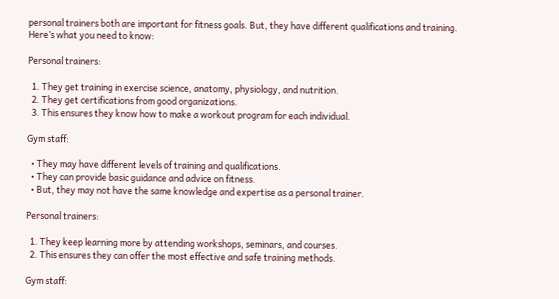personal trainers both are important for fitness goals. But, they have different qualifications and training. Here’s what you need to know:

Personal trainers:

  1. They get training in exercise science, anatomy, physiology, and nutrition.
  2. They get certifications from good organizations.
  3. This ensures they know how to make a workout program for each individual.

Gym staff:

  • They may have different levels of training and qualifications.
  • They can provide basic guidance and advice on fitness.
  • But, they may not have the same knowledge and expertise as a personal trainer.

Personal trainers:

  1. They keep learning more by attending workshops, seminars, and courses.
  2. This ensures they can offer the most effective and safe training methods.

Gym staff: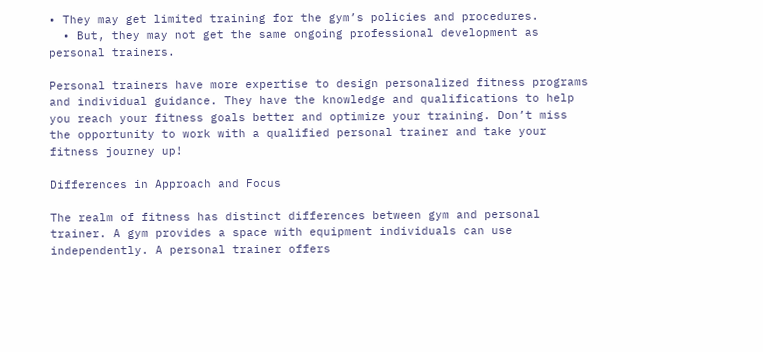• They may get limited training for the gym’s policies and procedures.
  • But, they may not get the same ongoing professional development as personal trainers.

Personal trainers have more expertise to design personalized fitness programs and individual guidance. They have the knowledge and qualifications to help you reach your fitness goals better and optimize your training. Don’t miss the opportunity to work with a qualified personal trainer and take your fitness journey up!

Differences in Approach and Focus

The realm of fitness has distinct differences between gym and personal trainer. A gym provides a space with equipment individuals can use independently. A personal trainer offers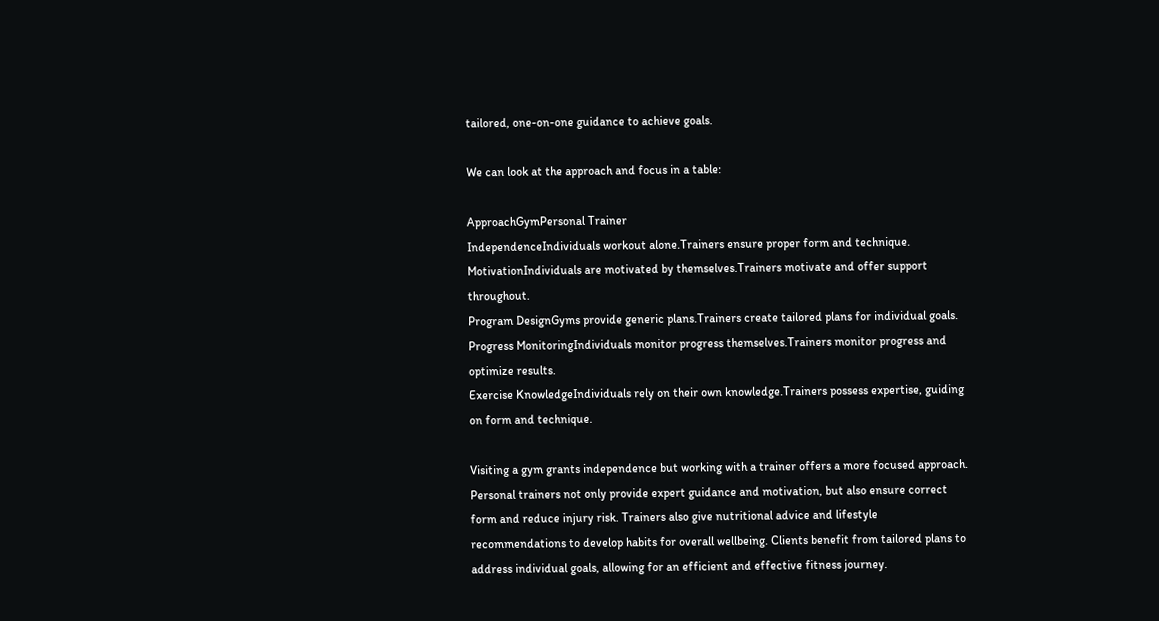tailored, one-on-one guidance to achieve goals.

We can look at the approach and focus in a table:

ApproachGymPersonal Trainer
IndependenceIndividuals workout alone.Trainers ensure proper form and technique.
MotivationIndividuals are motivated by themselves.Trainers motivate and offer support throughout.
Program DesignGyms provide generic plans.Trainers create tailored plans for individual goals.
Progress MonitoringIndividuals monitor progress themselves.Trainers monitor progress and optimize results.
Exercise KnowledgeIndividuals rely on their own knowledge.Trainers possess expertise, guiding on form and technique.

Visiting a gym grants independence but working with a trainer offers a more focused approach. Personal trainers not only provide expert guidance and motivation, but also ensure correct form and reduce injury risk. Trainers also give nutritional advice and lifestyle recommendations to develop habits for overall wellbeing. Clients benefit from tailored plans to address individual goals, allowing for an efficient and effective fitness journey.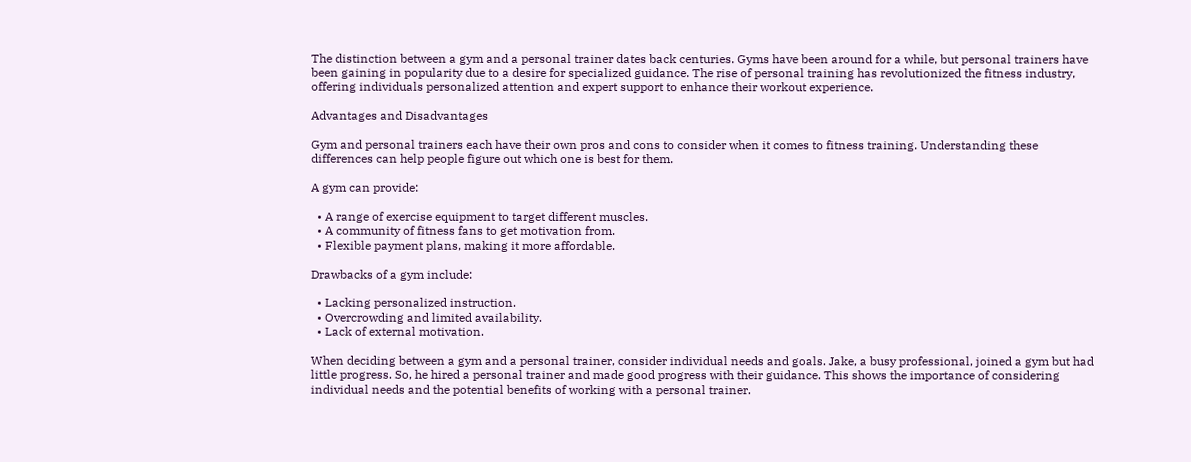The distinction between a gym and a personal trainer dates back centuries. Gyms have been around for a while, but personal trainers have been gaining in popularity due to a desire for specialized guidance. The rise of personal training has revolutionized the fitness industry, offering individuals personalized attention and expert support to enhance their workout experience.

Advantages and Disadvantages

Gym and personal trainers each have their own pros and cons to consider when it comes to fitness training. Understanding these differences can help people figure out which one is best for them.

A gym can provide:

  • A range of exercise equipment to target different muscles.
  • A community of fitness fans to get motivation from.
  • Flexible payment plans, making it more affordable.

Drawbacks of a gym include:

  • Lacking personalized instruction.
  • Overcrowding and limited availability.
  • Lack of external motivation.

When deciding between a gym and a personal trainer, consider individual needs and goals. Jake, a busy professional, joined a gym but had little progress. So, he hired a personal trainer and made good progress with their guidance. This shows the importance of considering individual needs and the potential benefits of working with a personal trainer.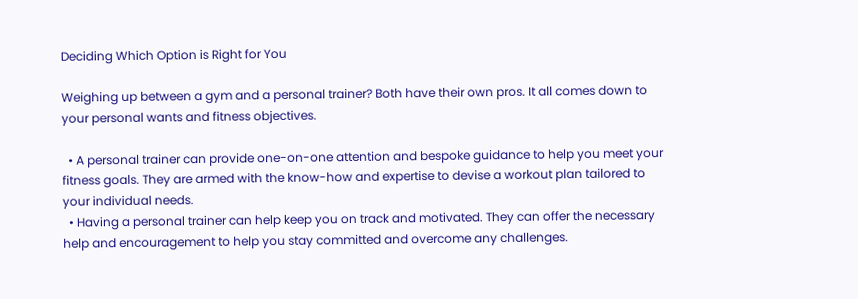Deciding Which Option is Right for You

Weighing up between a gym and a personal trainer? Both have their own pros. It all comes down to your personal wants and fitness objectives.

  • A personal trainer can provide one-on-one attention and bespoke guidance to help you meet your fitness goals. They are armed with the know-how and expertise to devise a workout plan tailored to your individual needs.
  • Having a personal trainer can help keep you on track and motivated. They can offer the necessary help and encouragement to help you stay committed and overcome any challenges.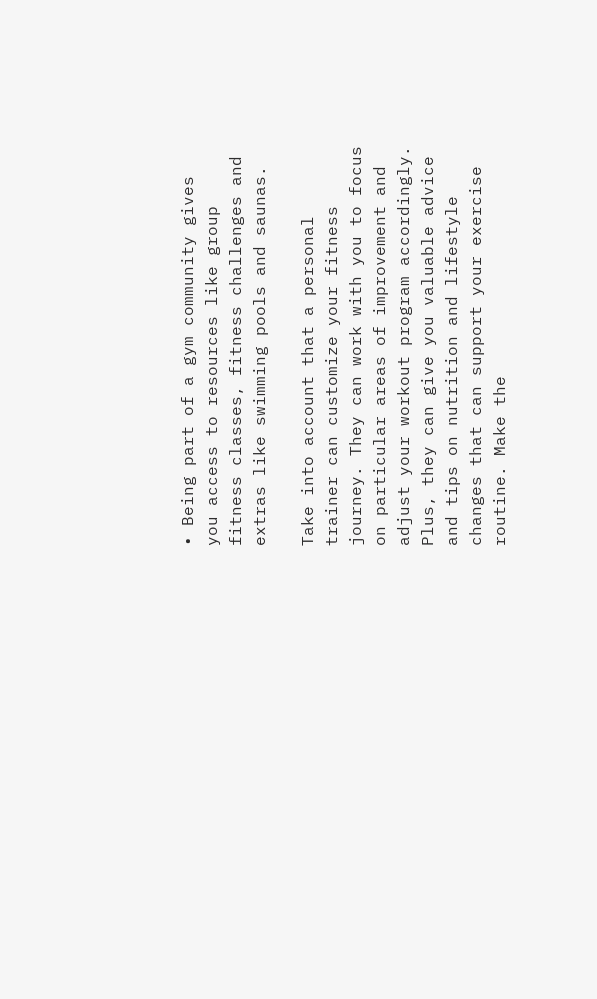• Being part of a gym community gives you access to resources like group fitness classes, fitness challenges and extras like swimming pools and saunas.

Take into account that a personal trainer can customize your fitness journey. They can work with you to focus on particular areas of improvement and adjust your workout program accordingly. Plus, they can give you valuable advice and tips on nutrition and lifestyle changes that can support your exercise routine. Make the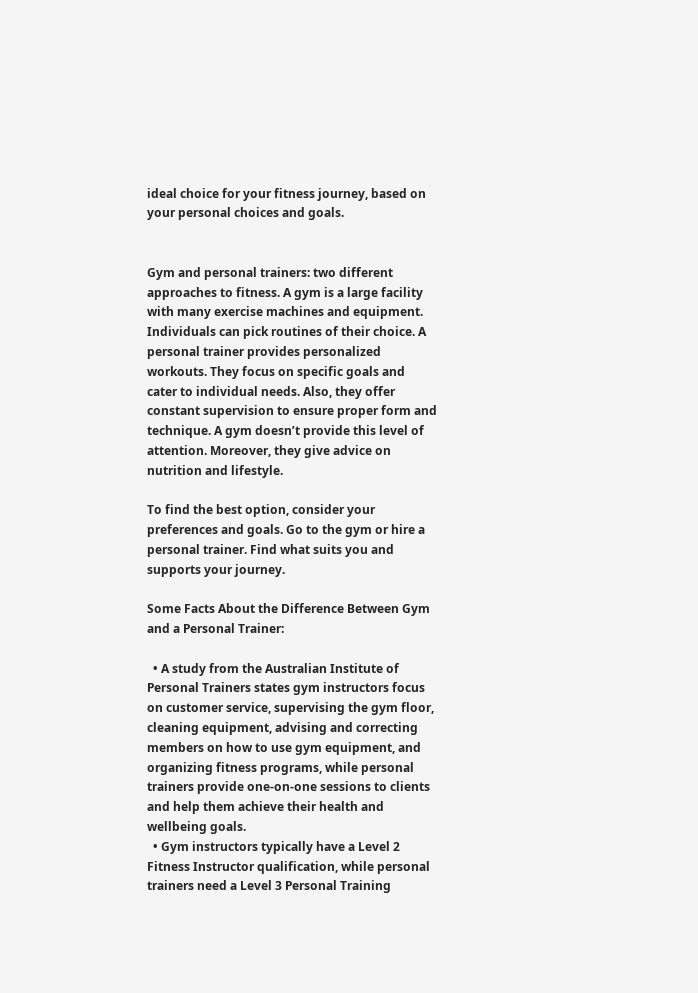ideal choice for your fitness journey, based on your personal choices and goals.


Gym and personal trainers: two different approaches to fitness. A gym is a large facility with many exercise machines and equipment. Individuals can pick routines of their choice. A personal trainer provides personalized workouts. They focus on specific goals and cater to individual needs. Also, they offer constant supervision to ensure proper form and technique. A gym doesn’t provide this level of attention. Moreover, they give advice on nutrition and lifestyle.

To find the best option, consider your preferences and goals. Go to the gym or hire a personal trainer. Find what suits you and supports your journey.

Some Facts About the Difference Between Gym and a Personal Trainer:

  • A study from the Australian Institute of Personal Trainers states gym instructors focus on customer service, supervising the gym floor, cleaning equipment, advising and correcting members on how to use gym equipment, and organizing fitness programs, while personal trainers provide one-on-one sessions to clients and help them achieve their health and wellbeing goals.
  • Gym instructors typically have a Level 2 Fitness Instructor qualification, while personal trainers need a Level 3 Personal Training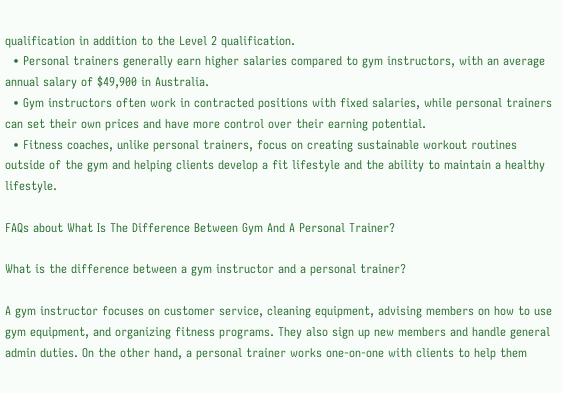qualification in addition to the Level 2 qualification.
  • Personal trainers generally earn higher salaries compared to gym instructors, with an average annual salary of $49,900 in Australia.
  • Gym instructors often work in contracted positions with fixed salaries, while personal trainers can set their own prices and have more control over their earning potential.
  • Fitness coaches, unlike personal trainers, focus on creating sustainable workout routines outside of the gym and helping clients develop a fit lifestyle and the ability to maintain a healthy lifestyle.

FAQs about What Is The Difference Between Gym And A Personal Trainer?

What is the difference between a gym instructor and a personal trainer?

A gym instructor focuses on customer service, cleaning equipment, advising members on how to use gym equipment, and organizing fitness programs. They also sign up new members and handle general admin duties. On the other hand, a personal trainer works one-on-one with clients to help them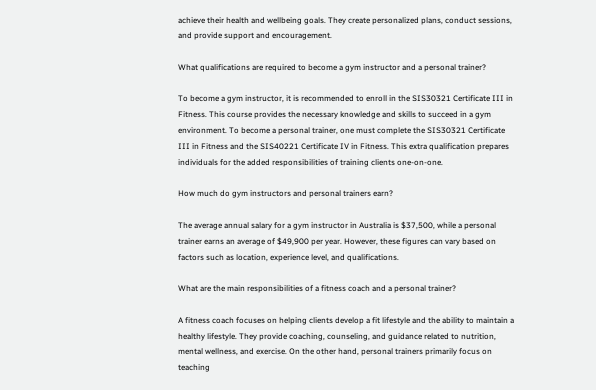achieve their health and wellbeing goals. They create personalized plans, conduct sessions, and provide support and encouragement.

What qualifications are required to become a gym instructor and a personal trainer?

To become a gym instructor, it is recommended to enroll in the SIS30321 Certificate III in Fitness. This course provides the necessary knowledge and skills to succeed in a gym environment. To become a personal trainer, one must complete the SIS30321 Certificate III in Fitness and the SIS40221 Certificate IV in Fitness. This extra qualification prepares individuals for the added responsibilities of training clients one-on-one.

How much do gym instructors and personal trainers earn?

The average annual salary for a gym instructor in Australia is $37,500, while a personal trainer earns an average of $49,900 per year. However, these figures can vary based on factors such as location, experience level, and qualifications.

What are the main responsibilities of a fitness coach and a personal trainer?

A fitness coach focuses on helping clients develop a fit lifestyle and the ability to maintain a healthy lifestyle. They provide coaching, counseling, and guidance related to nutrition, mental wellness, and exercise. On the other hand, personal trainers primarily focus on teaching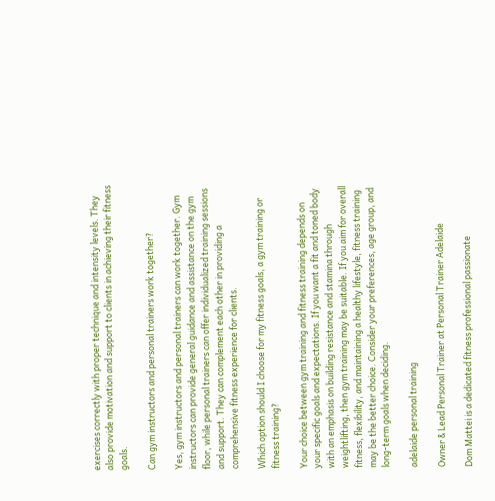exercises correctly with proper technique and intensity levels. They also provide motivation and support to clients in achieving their fitness goals.

Can gym instructors and personal trainers work together?

Yes, gym instructors and personal trainers can work together. Gym instructors can provide general guidance and assistance on the gym floor, while personal trainers can offer individualized training sessions and support. They can complement each other in providing a comprehensive fitness experience for clients.

Which option should I choose for my fitness goals, a gym training or fitness training?

Your choice between gym training and fitness training depends on your specific goals and expectations. If you want a fit and toned body with an emphasis on building resistance and stamina through weightlifting, then gym training may be suitable. If you aim for overall fitness, flexibility, and maintaining a healthy lifestyle, fitness training may be the better choice. Consider your preferences, age group, and long-term goals when deciding.

adelaide personal training

Owner & Lead Personal Trainer at Personal Trainer Adelaide

Dom Mattei is a dedicated fitness professional passionate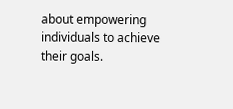about empowering individuals to achieve their goals.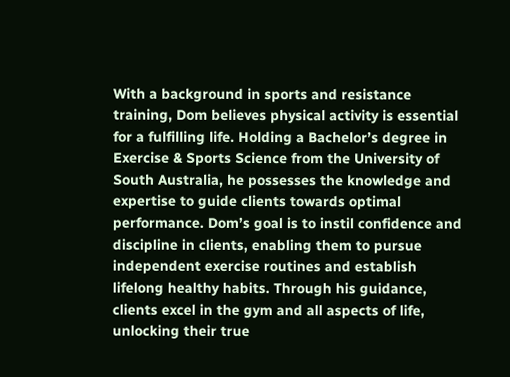With a background in sports and resistance training, Dom believes physical activity is essential for a fulfilling life. Holding a Bachelor’s degree in Exercise & Sports Science from the University of South Australia, he possesses the knowledge and expertise to guide clients towards optimal performance. Dom’s goal is to instil confidence and discipline in clients, enabling them to pursue independent exercise routines and establish lifelong healthy habits. Through his guidance, clients excel in the gym and all aspects of life, unlocking their true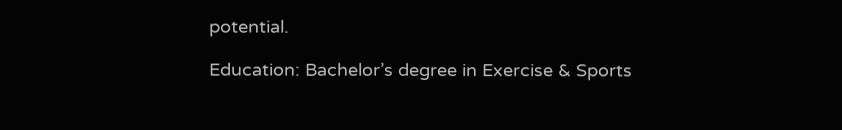potential.

Education: Bachelor’s degree in Exercise & Sports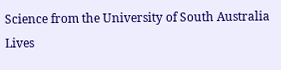Science from the University of South Australia
Lives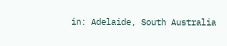in: Adelaide, South Australia